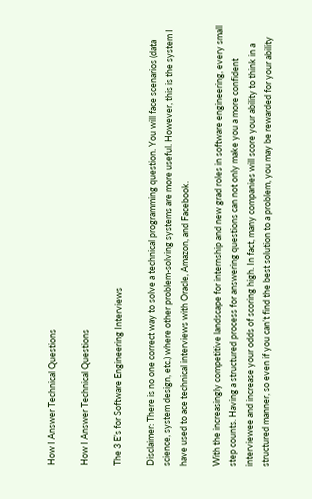How I Answer Technical Questions

How I Answer Technical Questions

The 3 E’s for Software Engineering Interviews

Disclaimer: There is no one correct way to solve a technical programming question. You will face scenarios (data science, system design, etc.) where other problem-solving systems are more useful. However, this is the system I have used to ace technical interviews with Oracle, Amazon, and Facebook.

With the increasingly competitive landscape for internship and new grad roles in software engineering, every small step counts. Having a structured process for answering questions can not only make you a more confident interviewee and increase your odds of scoring high. In fact, many companies will score your ability to think in a structured manner, so even if you can’t find the best solution to a problem, you may be rewarded for your ability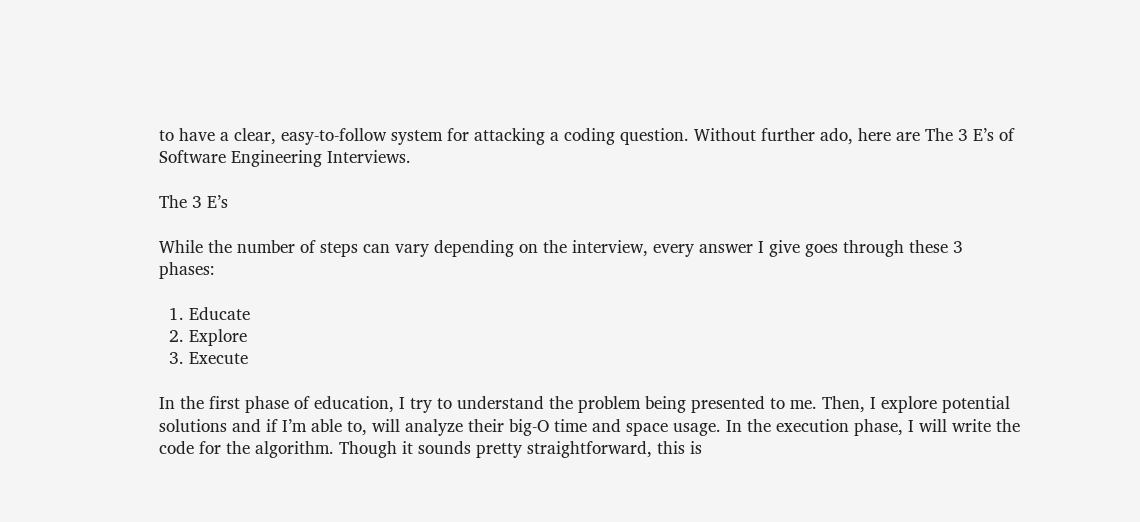to have a clear, easy-to-follow system for attacking a coding question. Without further ado, here are The 3 E’s of Software Engineering Interviews.

The 3 E’s

While the number of steps can vary depending on the interview, every answer I give goes through these 3 phases:

  1. Educate
  2. Explore
  3. Execute

In the first phase of education, I try to understand the problem being presented to me. Then, I explore potential solutions and if I’m able to, will analyze their big-O time and space usage. In the execution phase, I will write the code for the algorithm. Though it sounds pretty straightforward, this is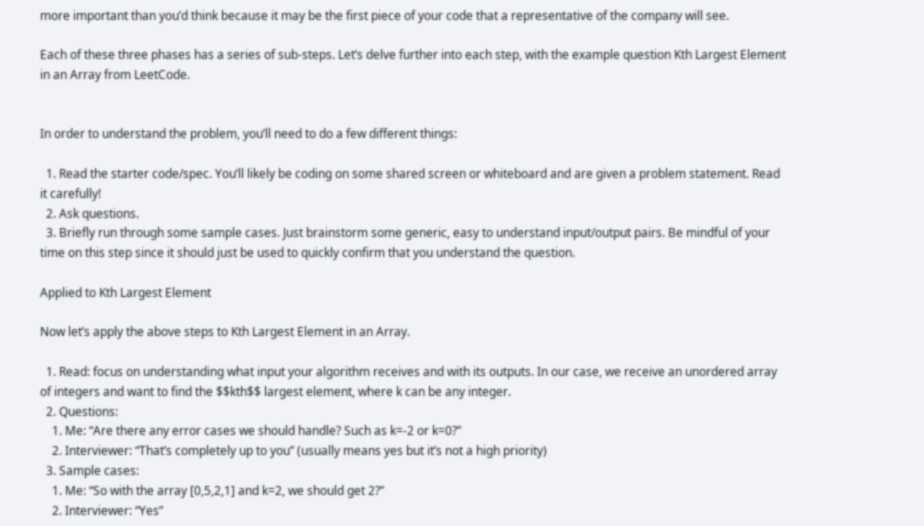more important than you’d think because it may be the first piece of your code that a representative of the company will see.

Each of these three phases has a series of sub-steps. Let’s delve further into each step, with the example question Kth Largest Element in an Array from LeetCode.


In order to understand the problem, you’ll need to do a few different things:

  1. Read the starter code/spec. You’ll likely be coding on some shared screen or whiteboard and are given a problem statement. Read it carefully!
  2. Ask questions.
  3. Briefly run through some sample cases. Just brainstorm some generic, easy to understand input/output pairs. Be mindful of your time on this step since it should just be used to quickly confirm that you understand the question.

Applied to Kth Largest Element

Now let’s apply the above steps to Kth Largest Element in an Array.

  1. Read: focus on understanding what input your algorithm receives and with its outputs. In our case, we receive an unordered array of integers and want to find the $$kth$$ largest element, where k can be any integer.
  2. Questions:
    1. Me: “Are there any error cases we should handle? Such as k=-2 or k=0?”
    2. Interviewer: “That’s completely up to you” (usually means yes but it’s not a high priority)
  3. Sample cases:
    1. Me: “So with the array [0,5,2,1] and k=2, we should get 2?”
    2. Interviewer: “Yes”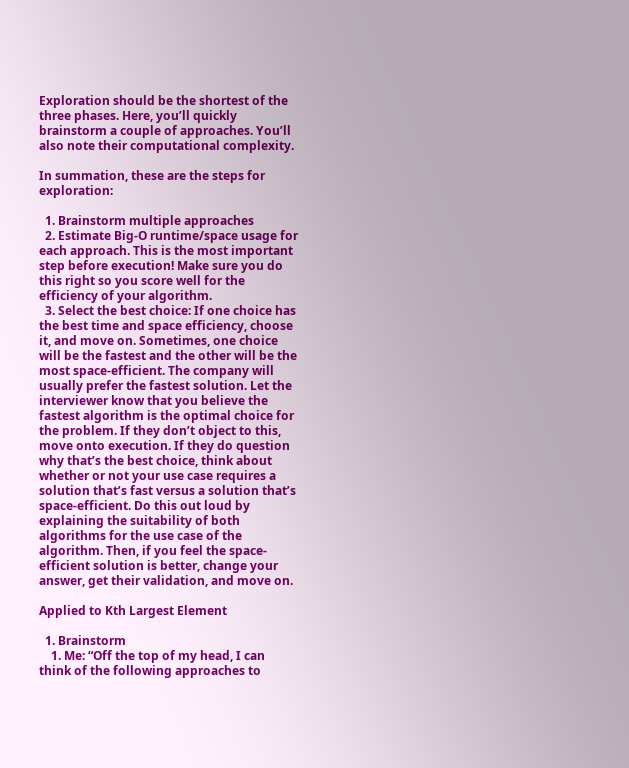Exploration should be the shortest of the three phases. Here, you’ll quickly brainstorm a couple of approaches. You’ll also note their computational complexity.

In summation, these are the steps for exploration:

  1. Brainstorm multiple approaches
  2. Estimate Big-O runtime/space usage for each approach. This is the most important step before execution! Make sure you do this right so you score well for the efficiency of your algorithm.
  3. Select the best choice: If one choice has the best time and space efficiency, choose it, and move on. Sometimes, one choice will be the fastest and the other will be the most space-efficient. The company will usually prefer the fastest solution. Let the interviewer know that you believe the fastest algorithm is the optimal choice for the problem. If they don’t object to this, move onto execution. If they do question why that’s the best choice, think about whether or not your use case requires a solution that’s fast versus a solution that’s space-efficient. Do this out loud by explaining the suitability of both algorithms for the use case of the algorithm. Then, if you feel the space-efficient solution is better, change your answer, get their validation, and move on.

Applied to Kth Largest Element

  1. Brainstorm
    1. Me: “Off the top of my head, I can think of the following approaches to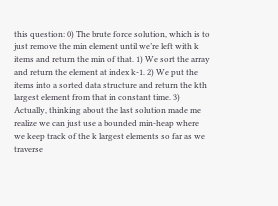this question: 0) The brute force solution, which is to just remove the min element until we’re left with k items and return the min of that. 1) We sort the array and return the element at index k-1. 2) We put the items into a sorted data structure and return the kth largest element from that in constant time. 3) Actually, thinking about the last solution made me realize we can just use a bounded min-heap where we keep track of the k largest elements so far as we traverse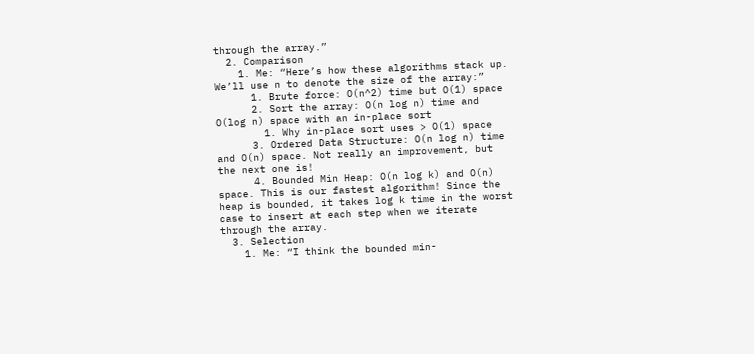through the array.”
  2. Comparison
    1. Me: “Here’s how these algorithms stack up. We’ll use n to denote the size of the array:”
      1. Brute force: O(n^2) time but O(1) space
      2. Sort the array: O(n log n) time and O(log n) space with an in-place sort
        1. Why in-place sort uses > O(1) space
      3. Ordered Data Structure: O(n log n) time and O(n) space. Not really an improvement, but the next one is!
      4. Bounded Min Heap: O(n log k) and O(n) space. This is our fastest algorithm! Since the heap is bounded, it takes log k time in the worst case to insert at each step when we iterate through the array.
  3. Selection
    1. Me: “I think the bounded min-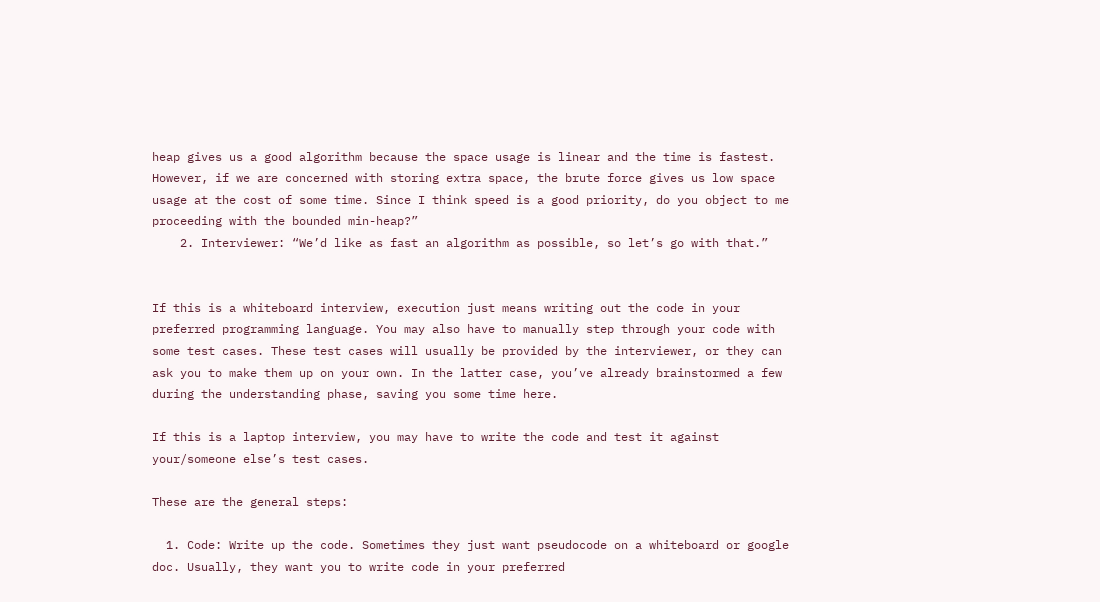heap gives us a good algorithm because the space usage is linear and the time is fastest. However, if we are concerned with storing extra space, the brute force gives us low space usage at the cost of some time. Since I think speed is a good priority, do you object to me proceeding with the bounded min-heap?”
    2. Interviewer: “We’d like as fast an algorithm as possible, so let’s go with that.”


If this is a whiteboard interview, execution just means writing out the code in your preferred programming language. You may also have to manually step through your code with some test cases. These test cases will usually be provided by the interviewer, or they can ask you to make them up on your own. In the latter case, you’ve already brainstormed a few during the understanding phase, saving you some time here.

If this is a laptop interview, you may have to write the code and test it against your/someone else’s test cases.

These are the general steps:

  1. Code: Write up the code. Sometimes they just want pseudocode on a whiteboard or google doc. Usually, they want you to write code in your preferred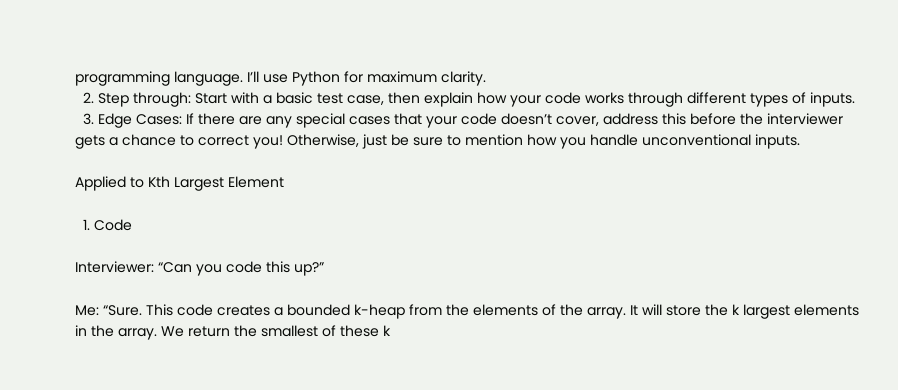programming language. I’ll use Python for maximum clarity.
  2. Step through: Start with a basic test case, then explain how your code works through different types of inputs.
  3. Edge Cases: If there are any special cases that your code doesn’t cover, address this before the interviewer gets a chance to correct you! Otherwise, just be sure to mention how you handle unconventional inputs.

Applied to Kth Largest Element

  1. Code

Interviewer: “Can you code this up?”

Me: “Sure. This code creates a bounded k-heap from the elements of the array. It will store the k largest elements in the array. We return the smallest of these k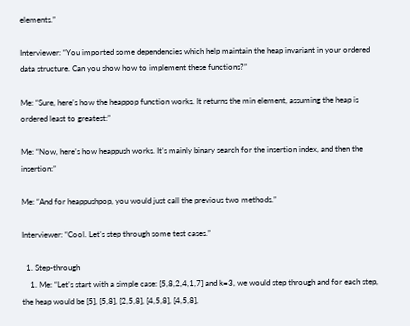elements.”

Interviewer: “You imported some dependencies which help maintain the heap invariant in your ordered data structure. Can you show how to implement these functions?”

Me: “Sure, here’s how the heappop function works. It returns the min element, assuming the heap is ordered least to greatest:”

Me: “Now, here’s how heappush works. It’s mainly binary search for the insertion index, and then the insertion:”

Me: “And for heappushpop, you would just call the previous two methods.”

Interviewer: “Cool. Let’s step through some test cases.”

  1. Step-through
    1. Me: “Let’s start with a simple case: [5,8,2,4,1,7] and k=3, we would step through and for each step, the heap would be [5], [5,8], [2,5,8], [4,5,8], [4,5,8],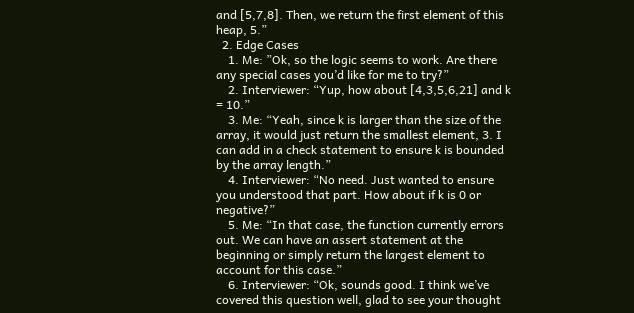and [5,7,8]. Then, we return the first element of this heap, 5.”
  2. Edge Cases
    1. Me: ”Ok, so the logic seems to work. Are there any special cases you’d like for me to try?”
    2. Interviewer: “Yup, how about [4,3,5,6,21] and k = 10.”
    3. Me: “Yeah, since k is larger than the size of the array, it would just return the smallest element, 3. I can add in a check statement to ensure k is bounded by the array length.”
    4. Interviewer: “No need. Just wanted to ensure you understood that part. How about if k is 0 or negative?”
    5. Me: “In that case, the function currently errors out. We can have an assert statement at the beginning or simply return the largest element to account for this case.”
    6. Interviewer: “Ok, sounds good. I think we’ve covered this question well, glad to see your thought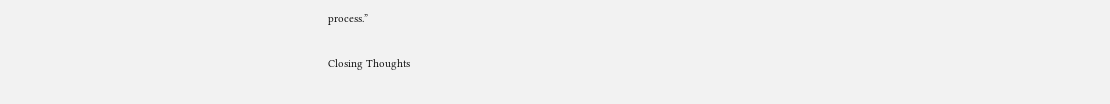process.”

Closing Thoughts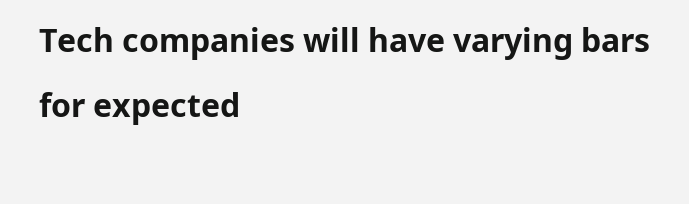Tech companies will have varying bars for expected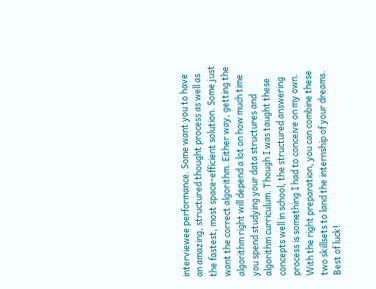interviewee performance. Some want you to have an amazing, structured thought process as well as the fastest, most space-efficient solution. Some just want the correct algorithm. Either way, getting the algorithm right will depend a lot on how much time you spend studying your data structures and algorithm curriculum. Though I was taught these concepts well in school, the structured answering process is something I had to conceive on my own. With the right preparation, you can combine these two skillsets to land the internship of your dreams. Best of luck!